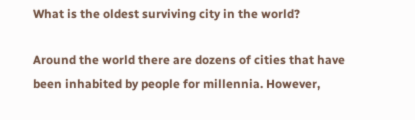What is the oldest surviving city in the world?

Around the world there are dozens of cities that have been inhabited by people for millennia. However,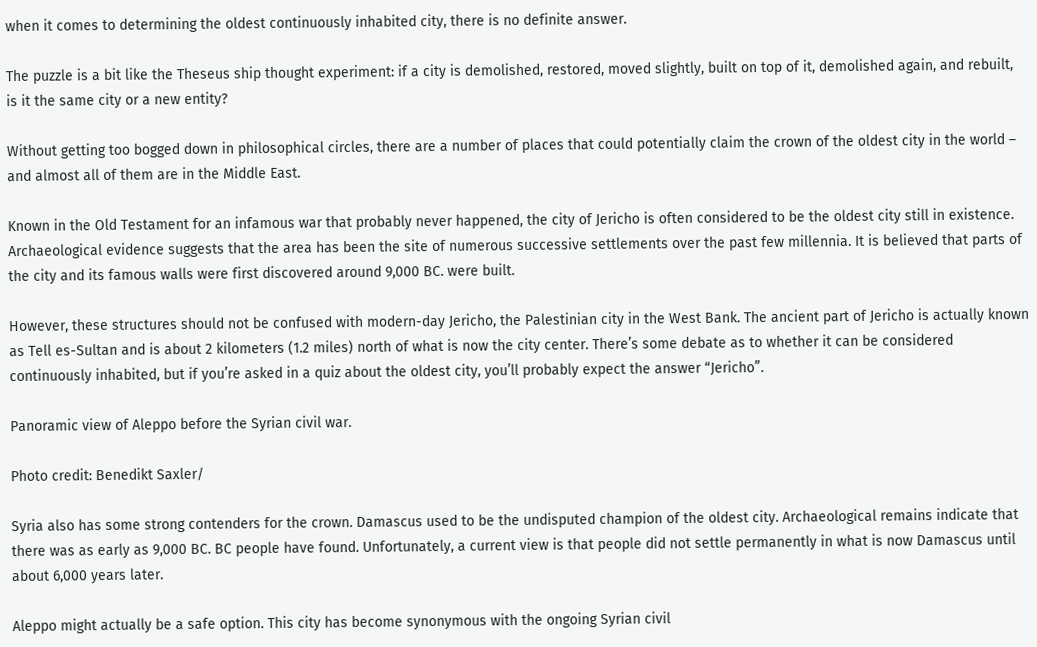when it comes to determining the oldest continuously inhabited city, there is no definite answer.

The puzzle is a bit like the Theseus ship thought experiment: if a city is demolished, restored, moved slightly, built on top of it, demolished again, and rebuilt, is it the same city or a new entity?

Without getting too bogged down in philosophical circles, there are a number of places that could potentially claim the crown of the oldest city in the world – and almost all of them are in the Middle East.

Known in the Old Testament for an infamous war that probably never happened, the city of Jericho is often considered to be the oldest city still in existence. Archaeological evidence suggests that the area has been the site of numerous successive settlements over the past few millennia. It is believed that parts of the city and its famous walls were first discovered around 9,000 BC. were built.

However, these structures should not be confused with modern-day Jericho, the Palestinian city in the West Bank. The ancient part of Jericho is actually known as Tell es-Sultan and is about 2 kilometers (1.2 miles) north of what is now the city center. There’s some debate as to whether it can be considered continuously inhabited, but if you’re asked in a quiz about the oldest city, you’ll probably expect the answer “Jericho”.

Panoramic view of Aleppo before the Syrian civil war.

Photo credit: Benedikt Saxler/

Syria also has some strong contenders for the crown. Damascus used to be the undisputed champion of the oldest city. Archaeological remains indicate that there was as early as 9,000 BC. BC people have found. Unfortunately, a current view is that people did not settle permanently in what is now Damascus until about 6,000 years later.

Aleppo might actually be a safe option. This city has become synonymous with the ongoing Syrian civil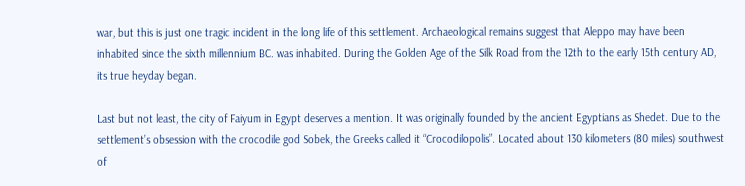war, but this is just one tragic incident in the long life of this settlement. Archaeological remains suggest that Aleppo may have been inhabited since the sixth millennium BC. was inhabited. During the Golden Age of the Silk Road from the 12th to the early 15th century AD, its true heyday began.

Last but not least, the city of Faiyum in Egypt deserves a mention. It was originally founded by the ancient Egyptians as Shedet. Due to the settlement’s obsession with the crocodile god Sobek, the Greeks called it “Crocodilopolis”. Located about 130 kilometers (80 miles) southwest of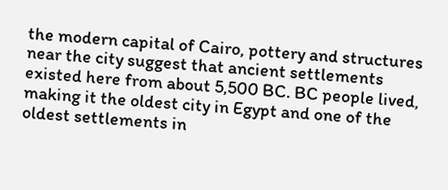the modern capital of Cairo, pottery and structures near the city suggest that ancient settlements existed here from about 5,500 BC. BC people lived, making it the oldest city in Egypt and one of the oldest settlements in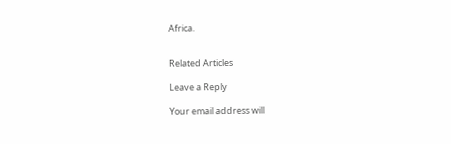Africa.


Related Articles

Leave a Reply

Your email address will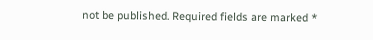not be published. Required fields are marked *